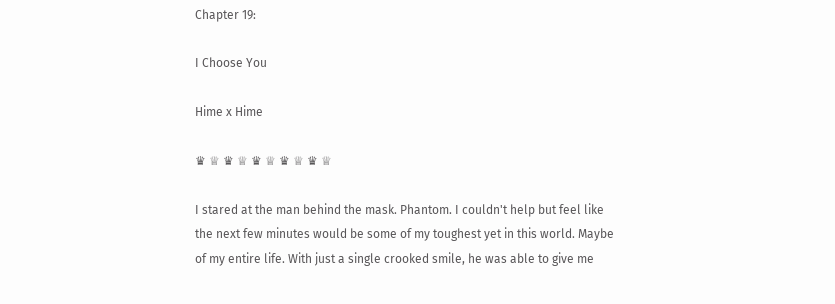Chapter 19:

I Choose You

Hime x Hime

♛ ♕ ♛ ♕ ♛ ♕ ♛ ♕ ♛ ♕

I stared at the man behind the mask. Phantom. I couldn't help but feel like the next few minutes would be some of my toughest yet in this world. Maybe of my entire life. With just a single crooked smile, he was able to give me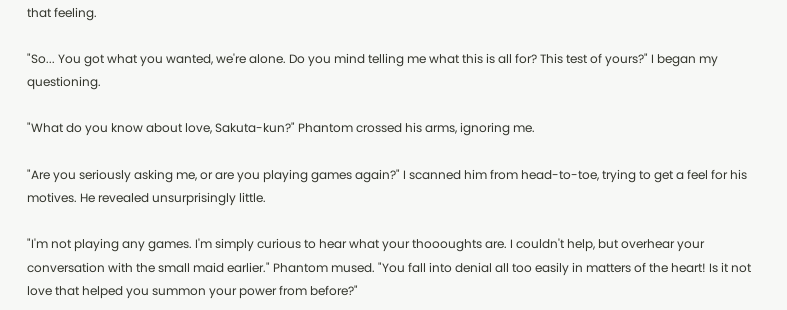that feeling.

"So... You got what you wanted, we're alone. Do you mind telling me what this is all for? This test of yours?" I began my questioning.

"What do you know about love, Sakuta-kun?" Phantom crossed his arms, ignoring me.

"Are you seriously asking me, or are you playing games again?" I scanned him from head-to-toe, trying to get a feel for his motives. He revealed unsurprisingly little.

"I'm not playing any games. I'm simply curious to hear what your thoooughts are. I couldn't help, but overhear your conversation with the small maid earlier." Phantom mused. "You fall into denial all too easily in matters of the heart! Is it not love that helped you summon your power from before?"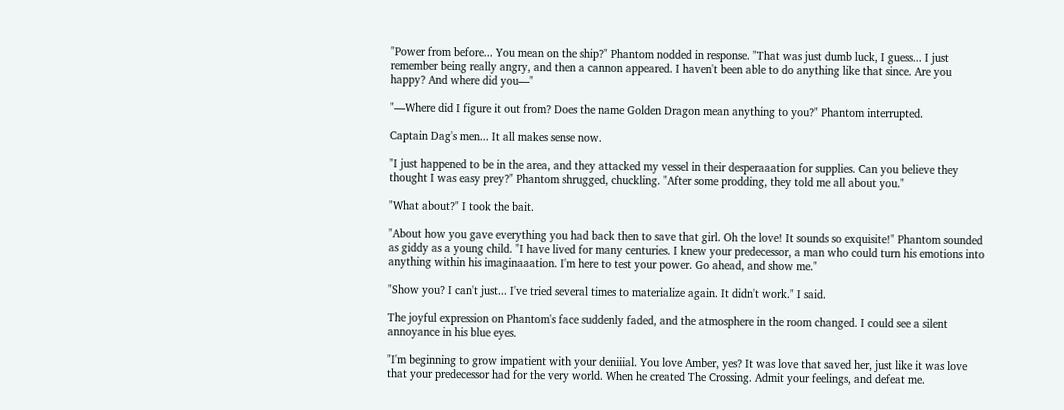"Power from before... You mean on the ship?" Phantom nodded in response. "That was just dumb luck, I guess... I just remember being really angry, and then a cannon appeared. I haven't been able to do anything like that since. Are you happy? And where did you—"

"—Where did I figure it out from? Does the name Golden Dragon mean anything to you?" Phantom interrupted.

Captain Dag's men... It all makes sense now.

"I just happened to be in the area, and they attacked my vessel in their desperaaation for supplies. Can you believe they thought I was easy prey?" Phantom shrugged, chuckling. "After some prodding, they told me all about you."

"What about?" I took the bait.

"About how you gave everything you had back then to save that girl. Oh the love! It sounds so exquisite!" Phantom sounded as giddy as a young child. "I have lived for many centuries. I knew your predecessor, a man who could turn his emotions into anything within his imaginaaation. I'm here to test your power. Go ahead, and show me."

"Show you? I can't just... I've tried several times to materialize again. It didn't work." I said.

The joyful expression on Phantom's face suddenly faded, and the atmosphere in the room changed. I could see a silent annoyance in his blue eyes.

"I'm beginning to grow impatient with your deniiial. You love Amber, yes? It was love that saved her, just like it was love that your predecessor had for the very world. When he created The Crossing. Admit your feelings, and defeat me.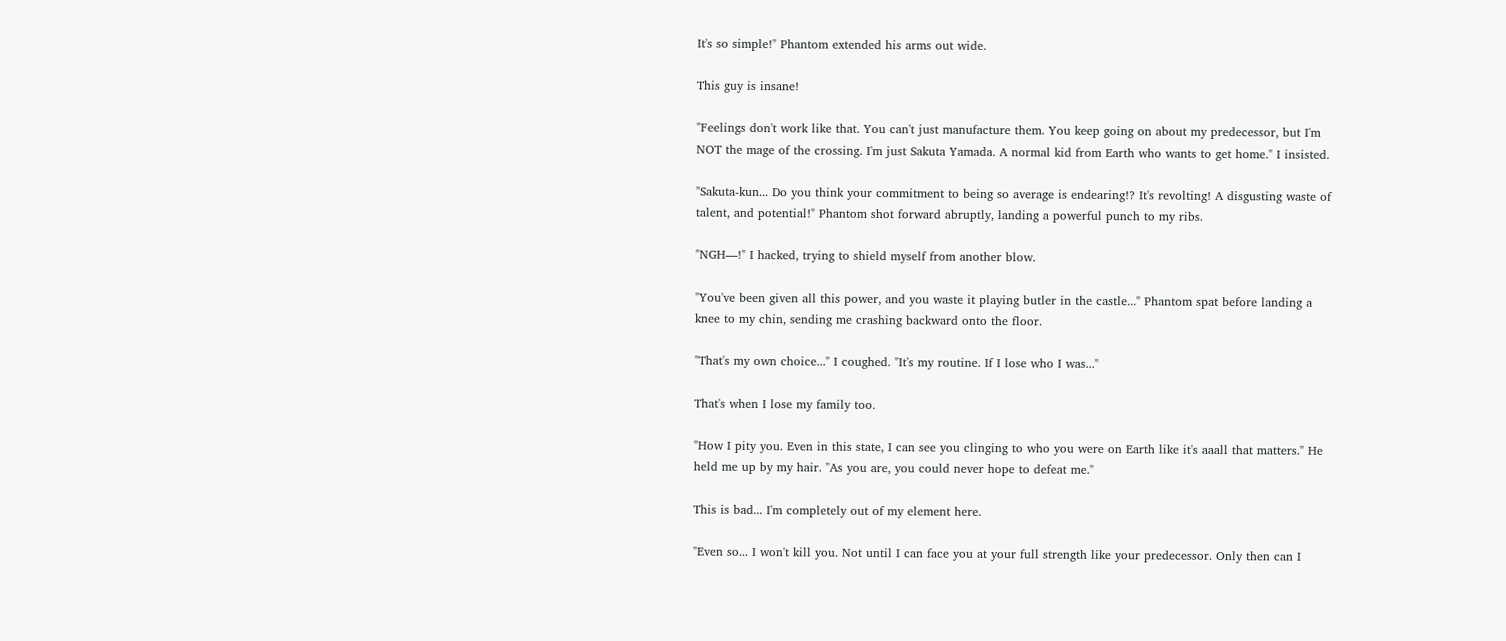It's so simple!" Phantom extended his arms out wide.

This guy is insane!

"Feelings don't work like that. You can't just manufacture them. You keep going on about my predecessor, but I'm NOT the mage of the crossing. I'm just Sakuta Yamada. A normal kid from Earth who wants to get home." I insisted.

"Sakuta-kun... Do you think your commitment to being so average is endearing!? It's revolting! A disgusting waste of talent, and potential!" Phantom shot forward abruptly, landing a powerful punch to my ribs.

"NGH—!" I hacked, trying to shield myself from another blow.

"You've been given all this power, and you waste it playing butler in the castle..." Phantom spat before landing a knee to my chin, sending me crashing backward onto the floor.

"That's my own choice..." I coughed. "It's my routine. If I lose who I was..."

That's when I lose my family too.

"How I pity you. Even in this state, I can see you clinging to who you were on Earth like it's aaall that matters." He held me up by my hair. "As you are, you could never hope to defeat me."

This is bad... I'm completely out of my element here.

"Even so... I won't kill you. Not until I can face you at your full strength like your predecessor. Only then can I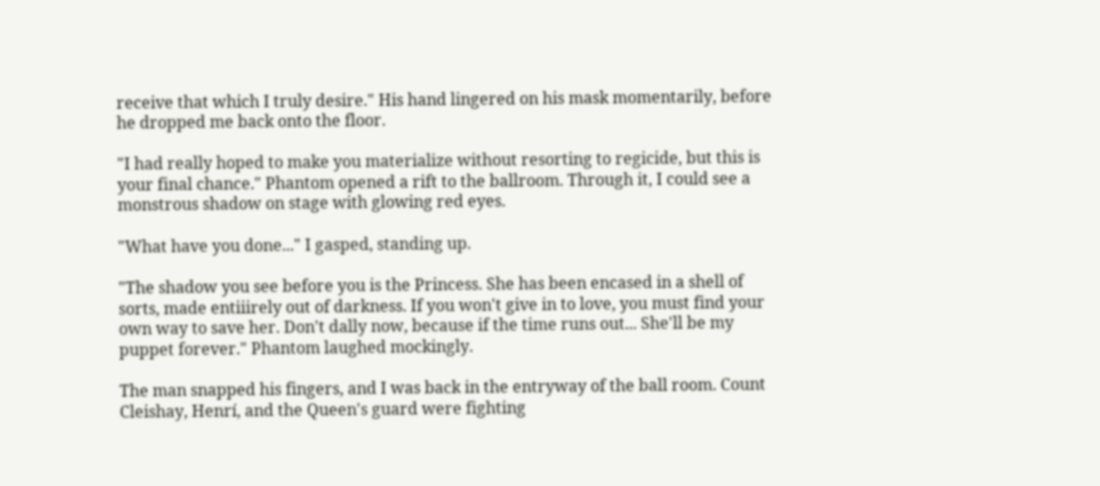receive that which I truly desire." His hand lingered on his mask momentarily, before he dropped me back onto the floor.

"I had really hoped to make you materialize without resorting to regicide, but this is your final chance." Phantom opened a rift to the ballroom. Through it, I could see a monstrous shadow on stage with glowing red eyes.

"What have you done..." I gasped, standing up.

"The shadow you see before you is the Princess. She has been encased in a shell of sorts, made entiiirely out of darkness. If you won't give in to love, you must find your own way to save her. Don't dally now, because if the time runs out... She'll be my puppet forever." Phantom laughed mockingly.

The man snapped his fingers, and I was back in the entryway of the ball room. Count Cleishay, Henrí, and the Queen's guard were fighting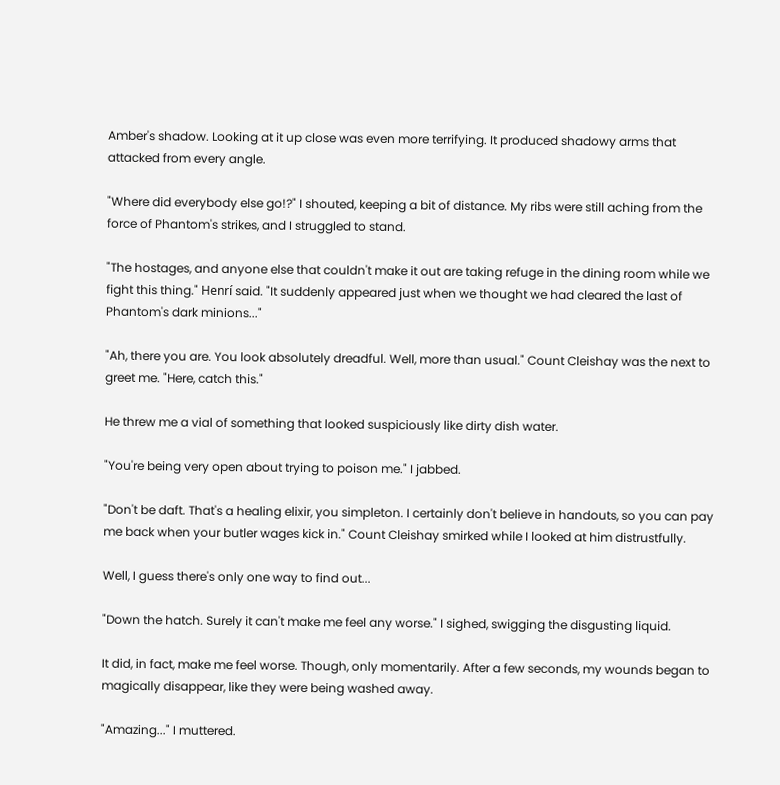Amber's shadow. Looking at it up close was even more terrifying. It produced shadowy arms that attacked from every angle.

"Where did everybody else go!?" I shouted, keeping a bit of distance. My ribs were still aching from the force of Phantom's strikes, and I struggled to stand.

"The hostages, and anyone else that couldn't make it out are taking refuge in the dining room while we fight this thing." Henrí said. "It suddenly appeared just when we thought we had cleared the last of Phantom's dark minions..."

"Ah, there you are. You look absolutely dreadful. Well, more than usual." Count Cleishay was the next to greet me. "Here, catch this."

He threw me a vial of something that looked suspiciously like dirty dish water.

"You're being very open about trying to poison me." I jabbed.

"Don't be daft. That's a healing elixir, you simpleton. I certainly don't believe in handouts, so you can pay me back when your butler wages kick in." Count Cleishay smirked while I looked at him distrustfully.

Well, I guess there's only one way to find out...

"Down the hatch. Surely it can't make me feel any worse." I sighed, swigging the disgusting liquid.

It did, in fact, make me feel worse. Though, only momentarily. After a few seconds, my wounds began to magically disappear, like they were being washed away.

"Amazing..." I muttered.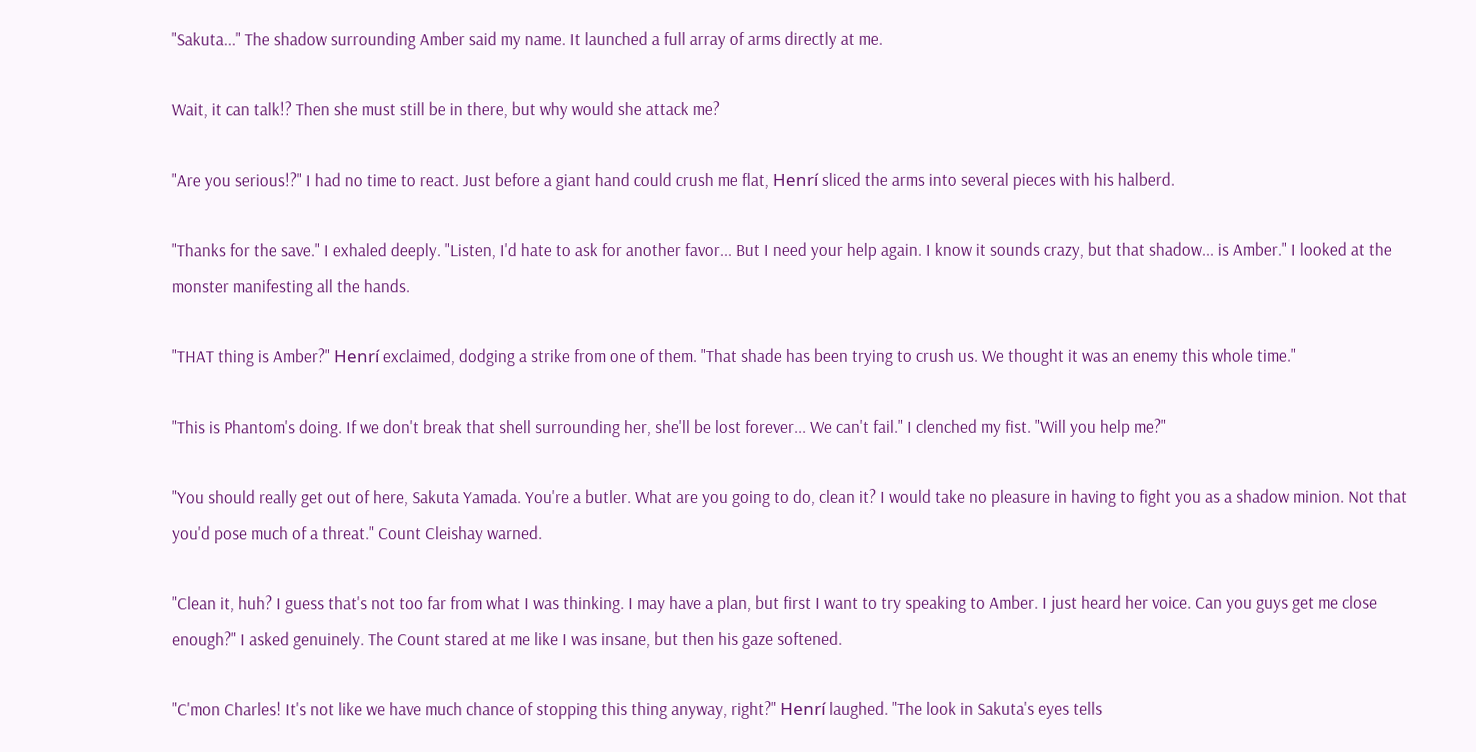"Sakuta..." The shadow surrounding Amber said my name. It launched a full array of arms directly at me.

Wait, it can talk!? Then she must still be in there, but why would she attack me?

"Are you serious!?" I had no time to react. Just before a giant hand could crush me flat, Henrí sliced the arms into several pieces with his halberd.

"Thanks for the save." I exhaled deeply. "Listen, I'd hate to ask for another favor... But I need your help again. I know it sounds crazy, but that shadow... is Amber." I looked at the monster manifesting all the hands.

"THAT thing is Amber?" Henrí exclaimed, dodging a strike from one of them. "That shade has been trying to crush us. We thought it was an enemy this whole time."

"This is Phantom's doing. If we don't break that shell surrounding her, she'll be lost forever... We can't fail." I clenched my fist. "Will you help me?"

"You should really get out of here, Sakuta Yamada. You're a butler. What are you going to do, clean it? I would take no pleasure in having to fight you as a shadow minion. Not that you'd pose much of a threat." Count Cleishay warned.

"Clean it, huh? I guess that's not too far from what I was thinking. I may have a plan, but first I want to try speaking to Amber. I just heard her voice. Can you guys get me close enough?" I asked genuinely. The Count stared at me like I was insane, but then his gaze softened.

"C'mon Charles! It's not like we have much chance of stopping this thing anyway, right?" Henrí laughed. "The look in Sakuta's eyes tells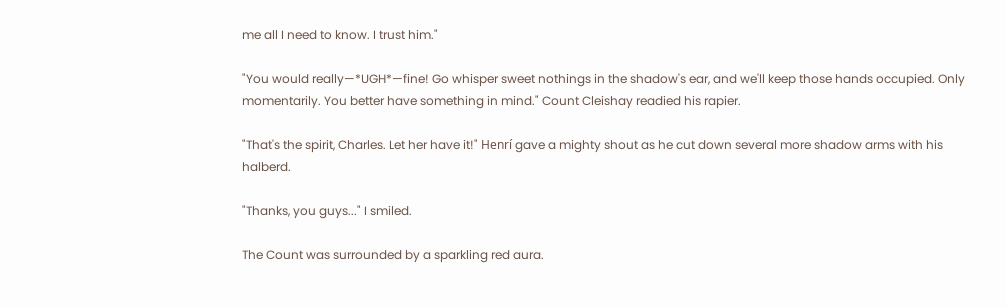me all I need to know. I trust him."

"You would really—*UGH*—fine! Go whisper sweet nothings in the shadow's ear, and we'll keep those hands occupied. Only momentarily. You better have something in mind." Count Cleishay readied his rapier.

"That's the spirit, Charles. Let her have it!" Henrí gave a mighty shout as he cut down several more shadow arms with his halberd.

"Thanks, you guys..." I smiled.

The Count was surrounded by a sparkling red aura.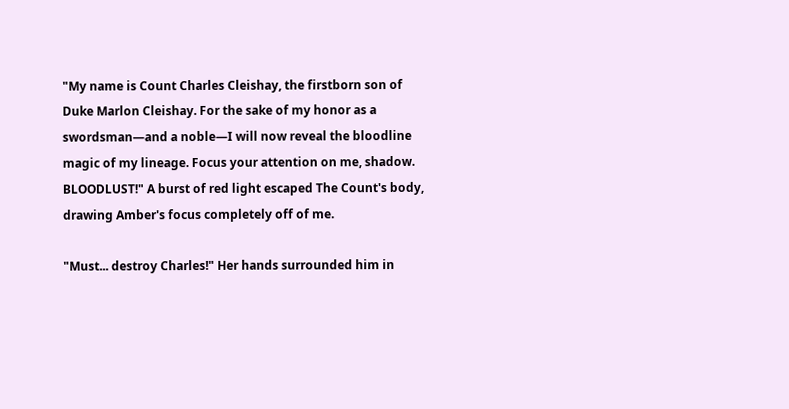"My name is Count Charles Cleishay, the firstborn son of Duke Marlon Cleishay. For the sake of my honor as a swordsman—and a noble—I will now reveal the bloodline magic of my lineage. Focus your attention on me, shadow. BLOODLUST!" A burst of red light escaped The Count's body, drawing Amber's focus completely off of me.

"Must... destroy Charles!" Her hands surrounded him in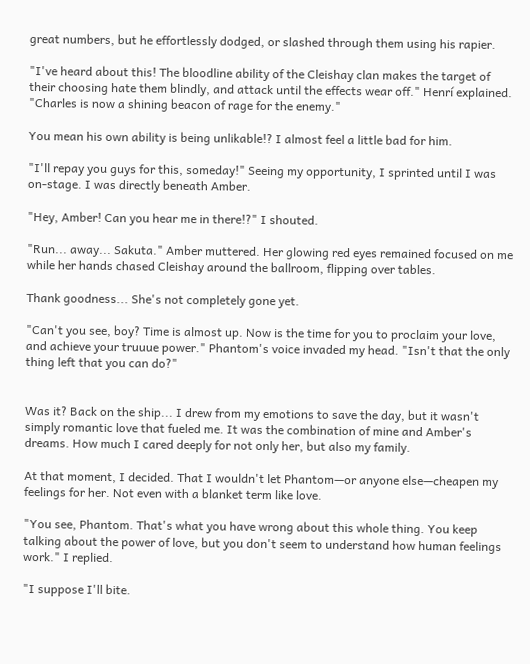great numbers, but he effortlessly dodged, or slashed through them using his rapier.

"I've heard about this! The bloodline ability of the Cleishay clan makes the target of their choosing hate them blindly, and attack until the effects wear off." Henrí explained. "Charles is now a shining beacon of rage for the enemy."

You mean his own ability is being unlikable!? I almost feel a little bad for him.

"I'll repay you guys for this, someday!" Seeing my opportunity, I sprinted until I was on-stage. I was directly beneath Amber.

"Hey, Amber! Can you hear me in there!?" I shouted.

"Run... away... Sakuta." Amber muttered. Her glowing red eyes remained focused on me while her hands chased Cleishay around the ballroom, flipping over tables.

Thank goodness... She's not completely gone yet.

"Can't you see, boy? Time is almost up. Now is the time for you to proclaim your love, and achieve your truuue power." Phantom's voice invaded my head. "Isn't that the only thing left that you can do?"


Was it? Back on the ship... I drew from my emotions to save the day, but it wasn't simply romantic love that fueled me. It was the combination of mine and Amber's dreams. How much I cared deeply for not only her, but also my family.

At that moment, I decided. That I wouldn't let Phantom—or anyone else—cheapen my feelings for her. Not even with a blanket term like love.

"You see, Phantom. That's what you have wrong about this whole thing. You keep talking about the power of love, but you don't seem to understand how human feelings work." I replied.

"I suppose I'll bite.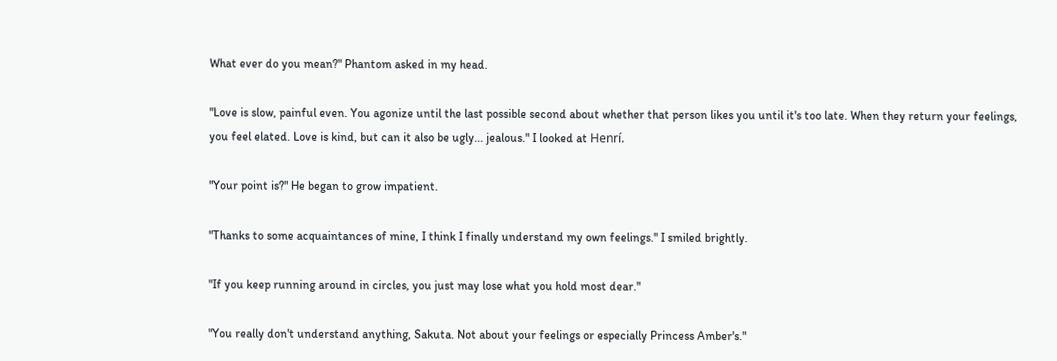What ever do you mean?" Phantom asked in my head.

"Love is slow, painful even. You agonize until the last possible second about whether that person likes you until it's too late. When they return your feelings, you feel elated. Love is kind, but can it also be ugly... jealous." I looked at Henrí.

"Your point is?" He began to grow impatient.

"Thanks to some acquaintances of mine, I think I finally understand my own feelings." I smiled brightly.

"If you keep running around in circles, you just may lose what you hold most dear."

"You really don't understand anything, Sakuta. Not about your feelings or especially Princess Amber's."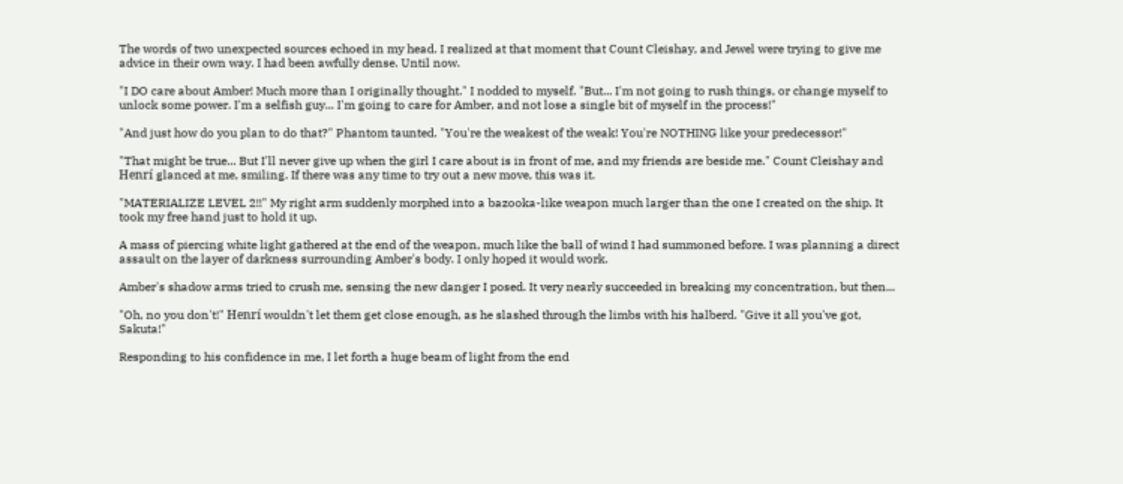The words of two unexpected sources echoed in my head. I realized at that moment that Count Cleishay, and Jewel were trying to give me advice in their own way. I had been awfully dense. Until now.

"I DO care about Amber! Much more than I originally thought." I nodded to myself. "But... I'm not going to rush things, or change myself to unlock some power. I'm a selfish guy... I'm going to care for Amber, and not lose a single bit of myself in the process!"

"And just how do you plan to do that?" Phantom taunted. "You're the weakest of the weak! You're NOTHING like your predecessor!"

"That might be true... But I'll never give up when the girl I care about is in front of me, and my friends are beside me." Count Cleishay and Henrí glanced at me, smiling. If there was any time to try out a new move, this was it.

"MATERIALIZE LEVEL 2!!" My right arm suddenly morphed into a bazooka-like weapon much larger than the one I created on the ship. It took my free hand just to hold it up.

A mass of piercing white light gathered at the end of the weapon, much like the ball of wind I had summoned before. I was planning a direct assault on the layer of darkness surrounding Amber's body. I only hoped it would work.

Amber's shadow arms tried to crush me, sensing the new danger I posed. It very nearly succeeded in breaking my concentration, but then...

"Oh, no you don't!" Henrí wouldn't let them get close enough, as he slashed through the limbs with his halberd. "Give it all you've got, Sakuta!"

Responding to his confidence in me, I let forth a huge beam of light from the end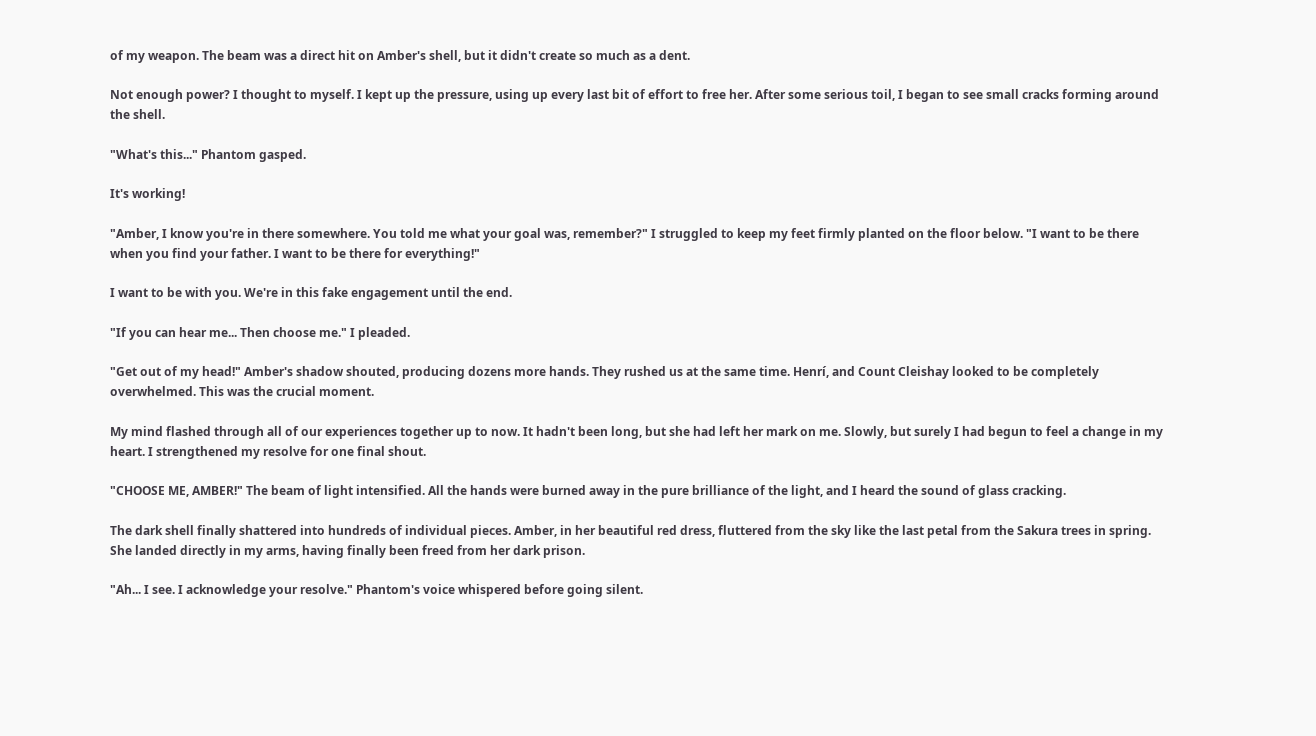of my weapon. The beam was a direct hit on Amber's shell, but it didn't create so much as a dent.

Not enough power? I thought to myself. I kept up the pressure, using up every last bit of effort to free her. After some serious toil, I began to see small cracks forming around the shell.

"What's this..." Phantom gasped.

It's working!

"Amber, I know you're in there somewhere. You told me what your goal was, remember?" I struggled to keep my feet firmly planted on the floor below. "I want to be there when you find your father. I want to be there for everything!"

I want to be with you. We're in this fake engagement until the end.

"If you can hear me... Then choose me." I pleaded.

"Get out of my head!" Amber's shadow shouted, producing dozens more hands. They rushed us at the same time. Henrí, and Count Cleishay looked to be completely overwhelmed. This was the crucial moment.

My mind flashed through all of our experiences together up to now. It hadn't been long, but she had left her mark on me. Slowly, but surely I had begun to feel a change in my heart. I strengthened my resolve for one final shout.

"CHOOSE ME, AMBER!" The beam of light intensified. All the hands were burned away in the pure brilliance of the light, and I heard the sound of glass cracking.

The dark shell finally shattered into hundreds of individual pieces. Amber, in her beautiful red dress, fluttered from the sky like the last petal from the Sakura trees in spring. She landed directly in my arms, having finally been freed from her dark prison.

"Ah... I see. I acknowledge your resolve." Phantom's voice whispered before going silent.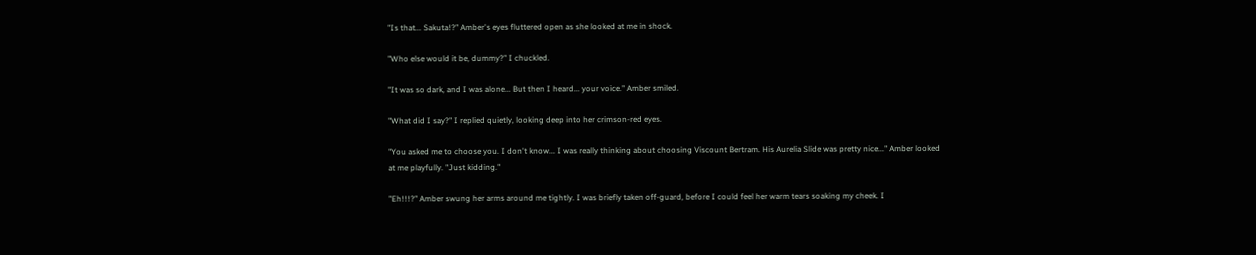"Is that... Sakuta!?" Amber's eyes fluttered open as she looked at me in shock.

"Who else would it be, dummy?" I chuckled.

"It was so dark, and I was alone... But then I heard... your voice." Amber smiled.

"What did I say?" I replied quietly, looking deep into her crimson-red eyes.

"You asked me to choose you. I don't know... I was really thinking about choosing Viscount Bertram. His Aurelia Slide was pretty nice..." Amber looked at me playfully. "Just kidding."

"Eh!!!?" Amber swung her arms around me tightly. I was briefly taken off-guard, before I could feel her warm tears soaking my cheek. I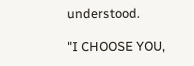understood.

"I CHOOSE YOU,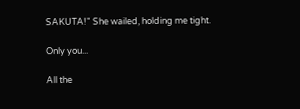SAKUTA!" She wailed, holding me tight.

Only you...

All the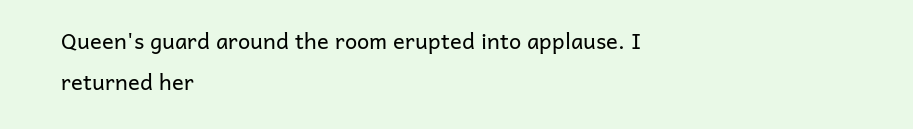Queen's guard around the room erupted into applause. I returned her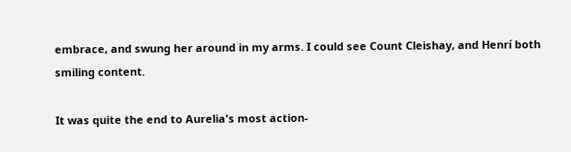embrace, and swung her around in my arms. I could see Count Cleishay, and Henrí both smiling content.

It was quite the end to Aurelia's most action-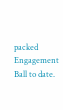packed Engagement Ball to date.